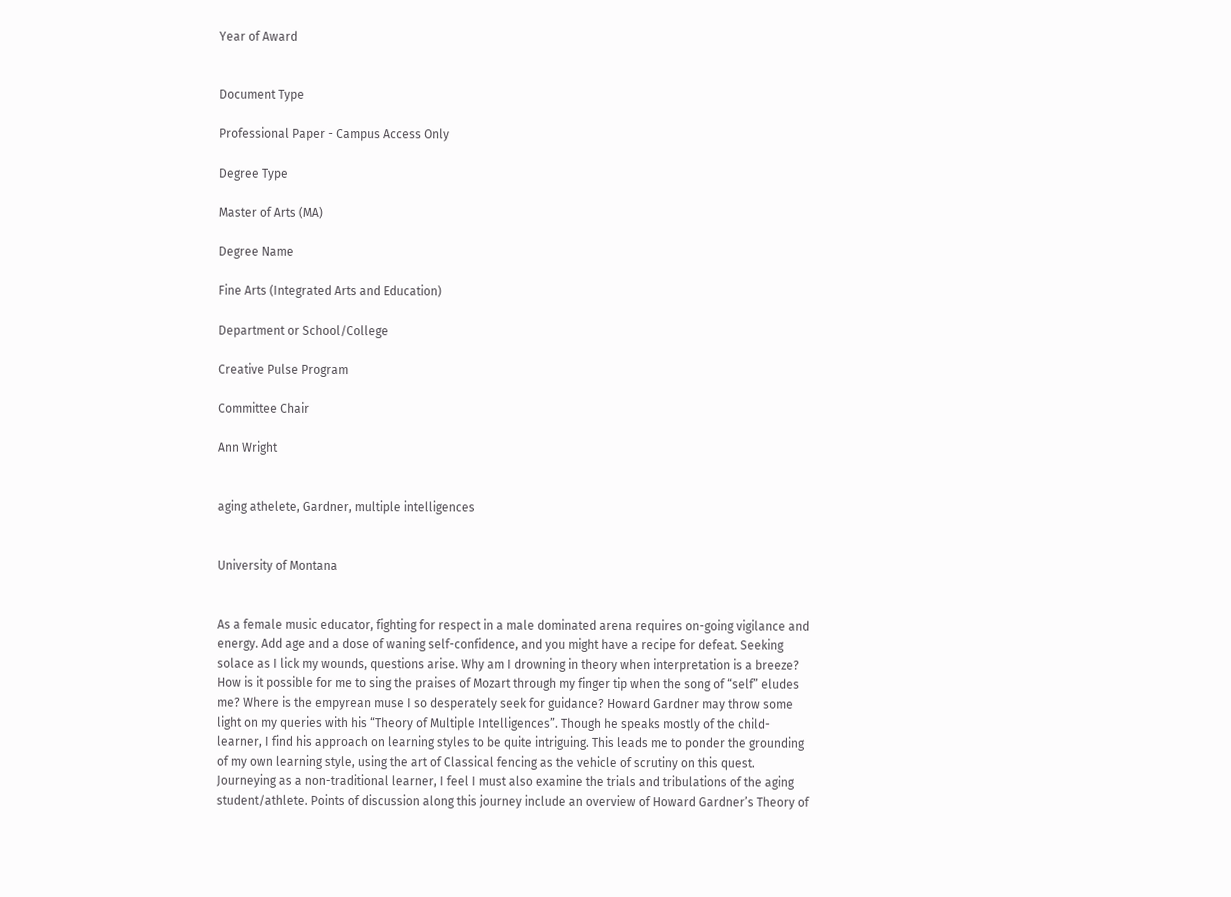Year of Award


Document Type

Professional Paper - Campus Access Only

Degree Type

Master of Arts (MA)

Degree Name

Fine Arts (Integrated Arts and Education)

Department or School/College

Creative Pulse Program

Committee Chair

Ann Wright


aging athelete, Gardner, multiple intelligences


University of Montana


As a female music educator, fighting for respect in a male dominated arena requires on-going vigilance and energy. Add age and a dose of waning self-confidence, and you might have a recipe for defeat. Seeking solace as I lick my wounds, questions arise. Why am I drowning in theory when interpretation is a breeze? How is it possible for me to sing the praises of Mozart through my finger tip when the song of “self” eludes me? Where is the empyrean muse I so desperately seek for guidance? Howard Gardner may throw some light on my queries with his “Theory of Multiple Intelligences”. Though he speaks mostly of the child-learner, I find his approach on learning styles to be quite intriguing. This leads me to ponder the grounding of my own learning style, using the art of Classical fencing as the vehicle of scrutiny on this quest. Journeying as a non-traditional learner, I feel I must also examine the trials and tribulations of the aging student/athlete. Points of discussion along this journey include an overview of Howard Gardner’s Theory of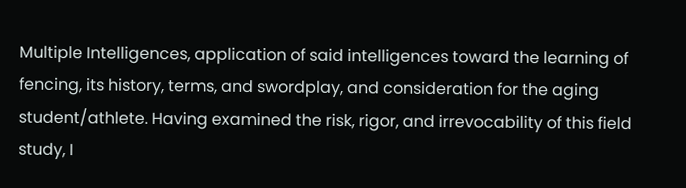Multiple Intelligences, application of said intelligences toward the learning of fencing, its history, terms, and swordplay, and consideration for the aging student/athlete. Having examined the risk, rigor, and irrevocability of this field study, I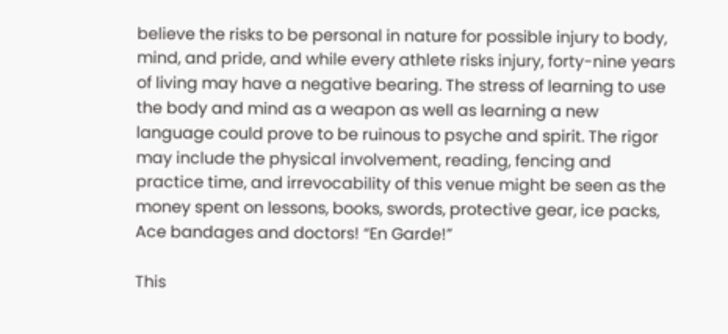believe the risks to be personal in nature for possible injury to body, mind, and pride, and while every athlete risks injury, forty-nine years of living may have a negative bearing. The stress of learning to use the body and mind as a weapon as well as learning a new language could prove to be ruinous to psyche and spirit. The rigor may include the physical involvement, reading, fencing and practice time, and irrevocability of this venue might be seen as the money spent on lessons, books, swords, protective gear, ice packs, Ace bandages and doctors! “En Garde!”

This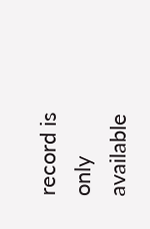record is only available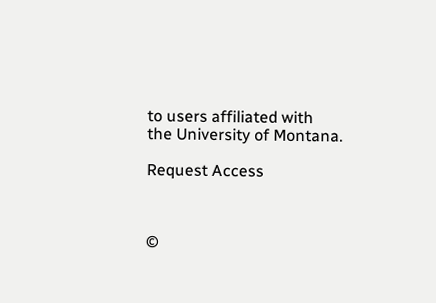to users affiliated with
the University of Montana.

Request Access



©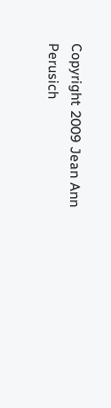Copyright 2009 Jean Ann Perusich